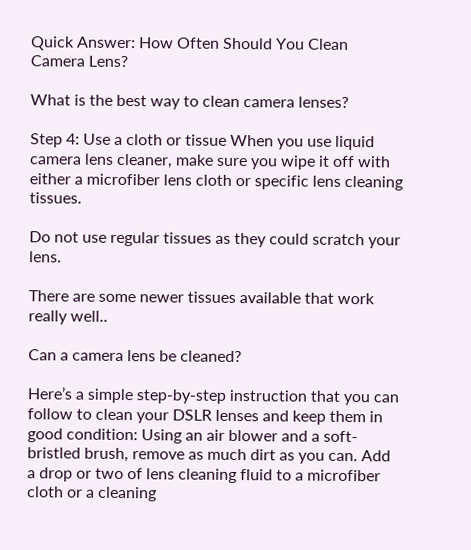Quick Answer: How Often Should You Clean Camera Lens?

What is the best way to clean camera lenses?

Step 4: Use a cloth or tissue When you use liquid camera lens cleaner, make sure you wipe it off with either a microfiber lens cloth or specific lens cleaning tissues.

Do not use regular tissues as they could scratch your lens.

There are some newer tissues available that work really well..

Can a camera lens be cleaned?

Here’s a simple step-by-step instruction that you can follow to clean your DSLR lenses and keep them in good condition: Using an air blower and a soft-bristled brush, remove as much dirt as you can. Add a drop or two of lens cleaning fluid to a microfiber cloth or a cleaning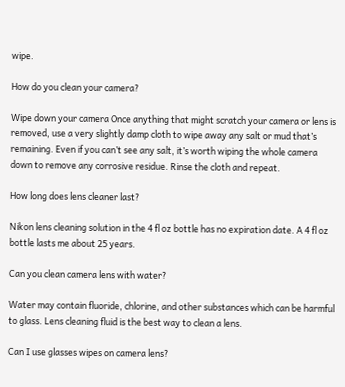wipe.

How do you clean your camera?

Wipe down your camera Once anything that might scratch your camera or lens is removed, use a very slightly damp cloth to wipe away any salt or mud that’s remaining. Even if you can’t see any salt, it’s worth wiping the whole camera down to remove any corrosive residue. Rinse the cloth and repeat.

How long does lens cleaner last?

Nikon lens cleaning solution in the 4 fl oz bottle has no expiration date. A 4 fl oz bottle lasts me about 25 years.

Can you clean camera lens with water?

Water may contain fluoride, chlorine, and other substances which can be harmful to glass. Lens cleaning fluid is the best way to clean a lens.

Can I use glasses wipes on camera lens?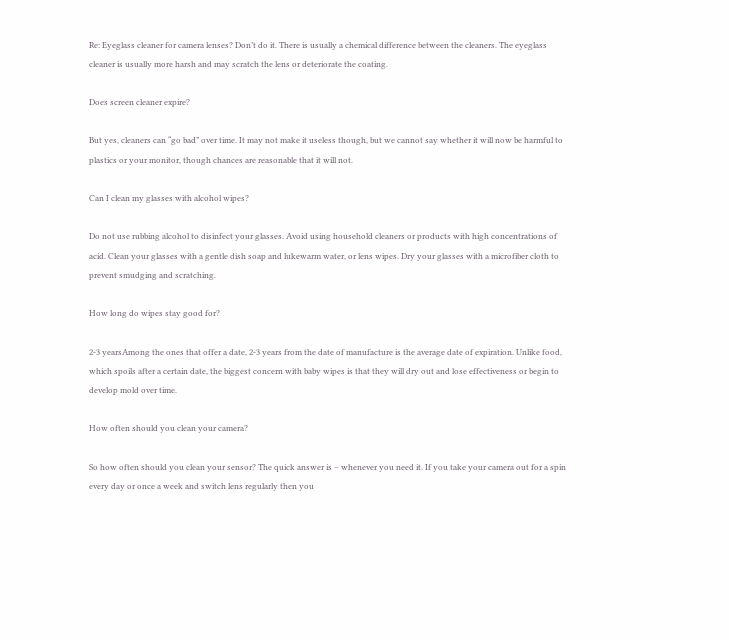Re: Eyeglass cleaner for camera lenses? Don’t do it. There is usually a chemical difference between the cleaners. The eyeglass cleaner is usually more harsh and may scratch the lens or deteriorate the coating.

Does screen cleaner expire?

But yes, cleaners can “go bad” over time. It may not make it useless though, but we cannot say whether it will now be harmful to plastics or your monitor, though chances are reasonable that it will not.

Can I clean my glasses with alcohol wipes?

Do not use rubbing alcohol to disinfect your glasses. Avoid using household cleaners or products with high concentrations of acid. Clean your glasses with a gentle dish soap and lukewarm water, or lens wipes. Dry your glasses with a microfiber cloth to prevent smudging and scratching.

How long do wipes stay good for?

2-3 yearsAmong the ones that offer a date, 2-3 years from the date of manufacture is the average date of expiration. Unlike food, which spoils after a certain date, the biggest concern with baby wipes is that they will dry out and lose effectiveness or begin to develop mold over time.

How often should you clean your camera?

So how often should you clean your sensor? The quick answer is – whenever you need it. If you take your camera out for a spin every day or once a week and switch lens regularly then you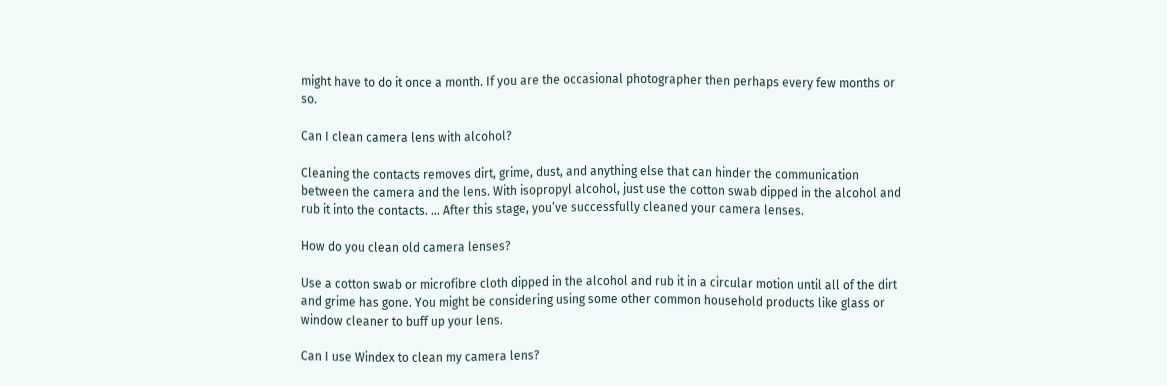might have to do it once a month. If you are the occasional photographer then perhaps every few months or so.

Can I clean camera lens with alcohol?

Cleaning the contacts removes dirt, grime, dust, and anything else that can hinder the communication between the camera and the lens. With isopropyl alcohol, just use the cotton swab dipped in the alcohol and rub it into the contacts. … After this stage, you’ve successfully cleaned your camera lenses.

How do you clean old camera lenses?

Use a cotton swab or microfibre cloth dipped in the alcohol and rub it in a circular motion until all of the dirt and grime has gone. You might be considering using some other common household products like glass or window cleaner to buff up your lens.

Can I use Windex to clean my camera lens?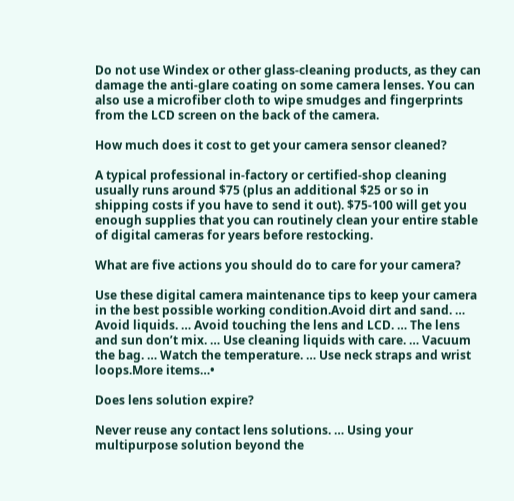Do not use Windex or other glass-cleaning products, as they can damage the anti-glare coating on some camera lenses. You can also use a microfiber cloth to wipe smudges and fingerprints from the LCD screen on the back of the camera.

How much does it cost to get your camera sensor cleaned?

A typical professional in-factory or certified-shop cleaning usually runs around $75 (plus an additional $25 or so in shipping costs if you have to send it out). $75-100 will get you enough supplies that you can routinely clean your entire stable of digital cameras for years before restocking.

What are five actions you should do to care for your camera?

Use these digital camera maintenance tips to keep your camera in the best possible working condition.Avoid dirt and sand. … Avoid liquids. … Avoid touching the lens and LCD. … The lens and sun don’t mix. … Use cleaning liquids with care. … Vacuum the bag. … Watch the temperature. … Use neck straps and wrist loops.More items…•

Does lens solution expire?

Never reuse any contact lens solutions. … Using your multipurpose solution beyond the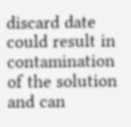discard date could result in contamination of the solution and can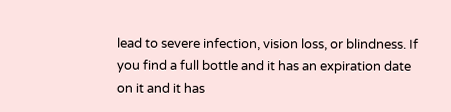lead to severe infection, vision loss, or blindness. If you find a full bottle and it has an expiration date on it and it has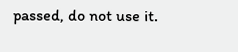passed, do not use it.